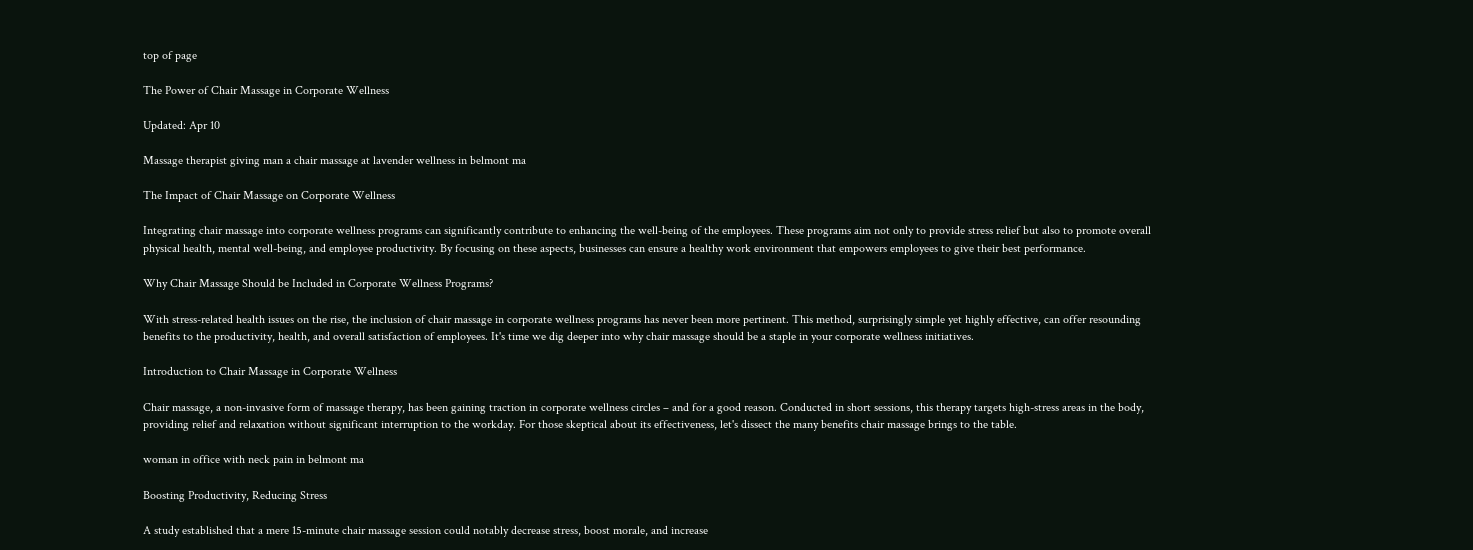top of page

The Power of Chair Massage in Corporate Wellness

Updated: Apr 10

Massage therapist giving man a chair massage at lavender wellness in belmont ma

The Impact of Chair Massage on Corporate Wellness

Integrating chair massage into corporate wellness programs can significantly contribute to enhancing the well-being of the employees. These programs aim not only to provide stress relief but also to promote overall physical health, mental well-being, and employee productivity. By focusing on these aspects, businesses can ensure a healthy work environment that empowers employees to give their best performance.

Why Chair Massage Should be Included in Corporate Wellness Programs?

With stress-related health issues on the rise, the inclusion of chair massage in corporate wellness programs has never been more pertinent. This method, surprisingly simple yet highly effective, can offer resounding benefits to the productivity, health, and overall satisfaction of employees. It's time we dig deeper into why chair massage should be a staple in your corporate wellness initiatives.

Introduction to Chair Massage in Corporate Wellness

Chair massage, a non-invasive form of massage therapy, has been gaining traction in corporate wellness circles – and for a good reason. Conducted in short sessions, this therapy targets high-stress areas in the body, providing relief and relaxation without significant interruption to the workday. For those skeptical about its effectiveness, let's dissect the many benefits chair massage brings to the table.

woman in office with neck pain in belmont ma

Boosting Productivity, Reducing Stress

A study established that a mere 15-minute chair massage session could notably decrease stress, boost morale, and increase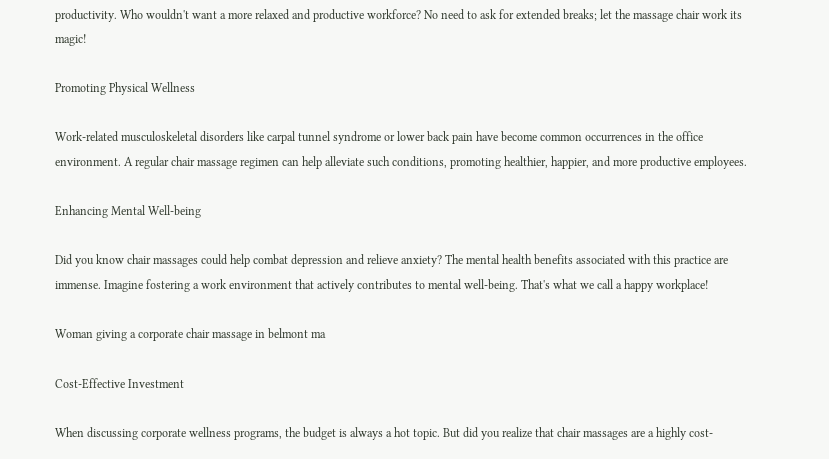productivity. Who wouldn't want a more relaxed and productive workforce? No need to ask for extended breaks; let the massage chair work its magic!

Promoting Physical Wellness

Work-related musculoskeletal disorders like carpal tunnel syndrome or lower back pain have become common occurrences in the office environment. A regular chair massage regimen can help alleviate such conditions, promoting healthier, happier, and more productive employees.

Enhancing Mental Well-being

Did you know chair massages could help combat depression and relieve anxiety? The mental health benefits associated with this practice are immense. Imagine fostering a work environment that actively contributes to mental well-being. That's what we call a happy workplace!

Woman giving a corporate chair massage in belmont ma

Cost-Effective Investment

When discussing corporate wellness programs, the budget is always a hot topic. But did you realize that chair massages are a highly cost-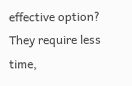effective option? They require less time,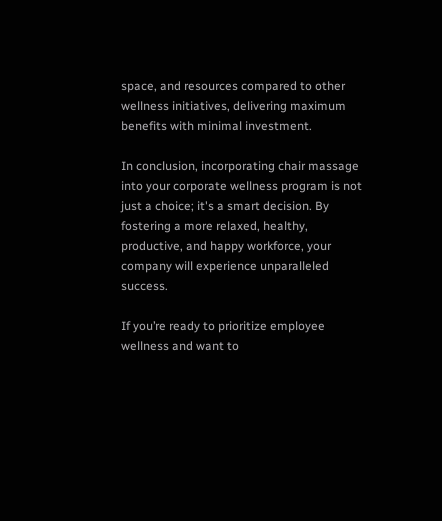space, and resources compared to other wellness initiatives, delivering maximum benefits with minimal investment.

In conclusion, incorporating chair massage into your corporate wellness program is not just a choice; it's a smart decision. By fostering a more relaxed, healthy, productive, and happy workforce, your company will experience unparalleled success.

If you’re ready to prioritize employee wellness and want to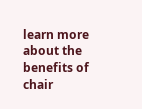learn more about the benefits of chair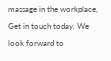massage in the workplace, Get in touch today. We look forward to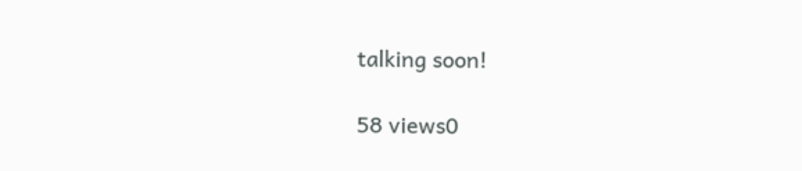talking soon!

58 views0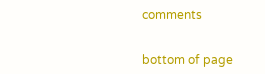comments


bottom of page